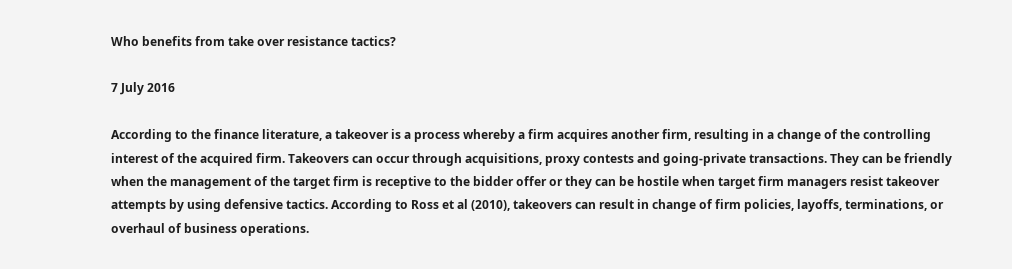Who benefits from take over resistance tactics?

7 July 2016

According to the finance literature, a takeover is a process whereby a firm acquires another firm, resulting in a change of the controlling interest of the acquired firm. Takeovers can occur through acquisitions, proxy contests and going-private transactions. They can be friendly when the management of the target firm is receptive to the bidder offer or they can be hostile when target firm managers resist takeover attempts by using defensive tactics. According to Ross et al (2010), takeovers can result in change of firm policies, layoffs, terminations, or overhaul of business operations.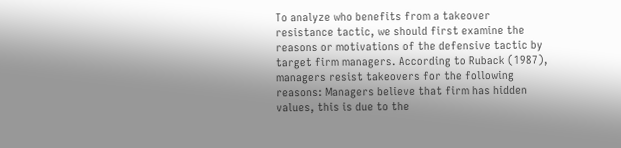To analyze who benefits from a takeover resistance tactic, we should first examine the reasons or motivations of the defensive tactic by target firm managers. According to Ruback (1987), managers resist takeovers for the following reasons: Managers believe that firm has hidden values, this is due to the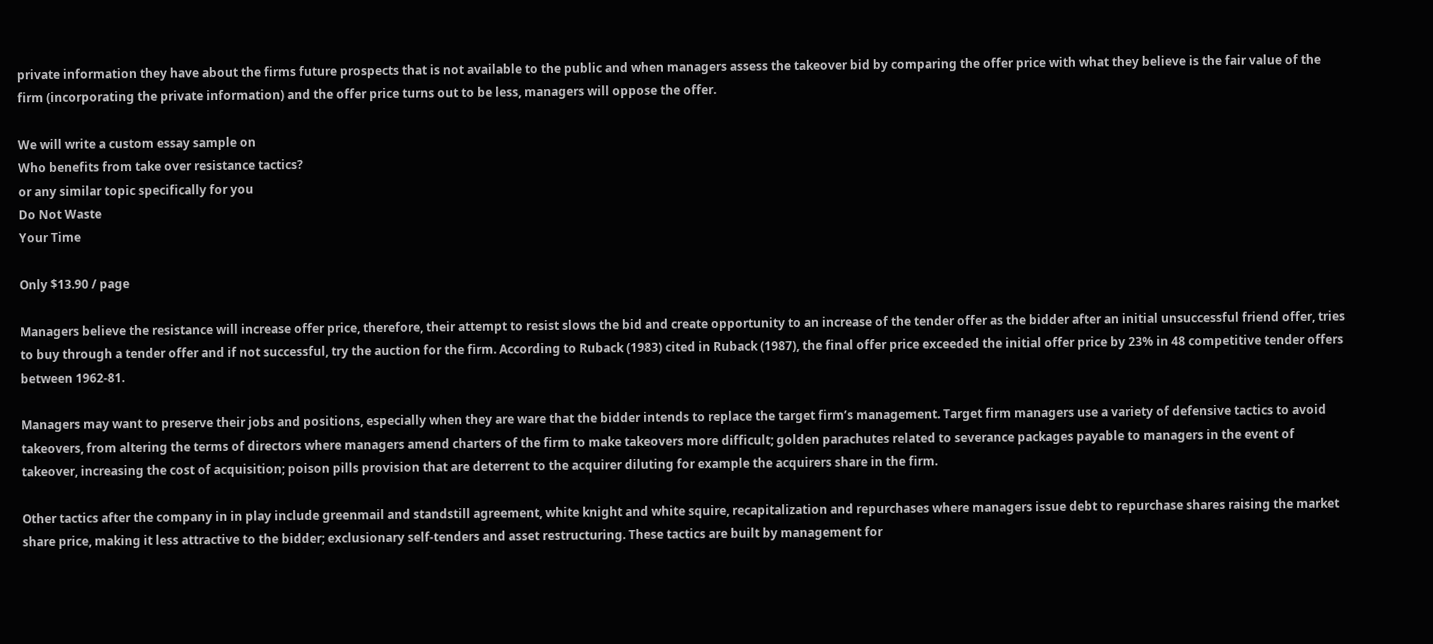private information they have about the firms future prospects that is not available to the public and when managers assess the takeover bid by comparing the offer price with what they believe is the fair value of the firm (incorporating the private information) and the offer price turns out to be less, managers will oppose the offer.

We will write a custom essay sample on
Who benefits from take over resistance tactics?
or any similar topic specifically for you
Do Not Waste
Your Time

Only $13.90 / page

Managers believe the resistance will increase offer price, therefore, their attempt to resist slows the bid and create opportunity to an increase of the tender offer as the bidder after an initial unsuccessful friend offer, tries to buy through a tender offer and if not successful, try the auction for the firm. According to Ruback (1983) cited in Ruback (1987), the final offer price exceeded the initial offer price by 23% in 48 competitive tender offers between 1962-81.

Managers may want to preserve their jobs and positions, especially when they are ware that the bidder intends to replace the target firm’s management. Target firm managers use a variety of defensive tactics to avoid takeovers, from altering the terms of directors where managers amend charters of the firm to make takeovers more difficult; golden parachutes related to severance packages payable to managers in the event of takeover, increasing the cost of acquisition; poison pills provision that are deterrent to the acquirer diluting for example the acquirers share in the firm.

Other tactics after the company in in play include greenmail and standstill agreement, white knight and white squire, recapitalization and repurchases where managers issue debt to repurchase shares raising the market share price, making it less attractive to the bidder; exclusionary self-tenders and asset restructuring. These tactics are built by management for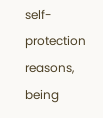self-protection reasons, being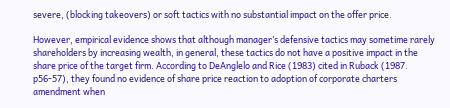severe, (blocking takeovers) or soft tactics with no substantial impact on the offer price.

However, empirical evidence shows that although manager’s defensive tactics may sometime rarely shareholders by increasing wealth, in general, these tactics do not have a positive impact in the share price of the target firm. According to DeAnglelo and Rice (1983) cited in Ruback (1987. p56-57), they found no evidence of share price reaction to adoption of corporate charters amendment when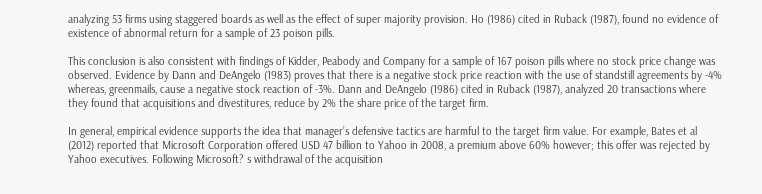analyzing 53 firms using staggered boards as well as the effect of super majority provision. Ho (1986) cited in Ruback (1987), found no evidence of existence of abnormal return for a sample of 23 poison pills.

This conclusion is also consistent with findings of Kidder, Peabody and Company for a sample of 167 poison pills where no stock price change was observed. Evidence by Dann and DeAngelo (1983) proves that there is a negative stock price reaction with the use of standstill agreements by -4% whereas, greenmails, cause a negative stock reaction of -3%. Dann and DeAngelo (1986) cited in Ruback (1987), analyzed 20 transactions where they found that acquisitions and divestitures, reduce by 2% the share price of the target firm.

In general, empirical evidence supports the idea that manager’s defensive tactics are harmful to the target firm value. For example, Bates et al (2012) reported that Microsoft Corporation offered USD 47 billion to Yahoo in 2008, a premium above 60% however; this offer was rejected by Yahoo executives. Following Microsoft? s withdrawal of the acquisition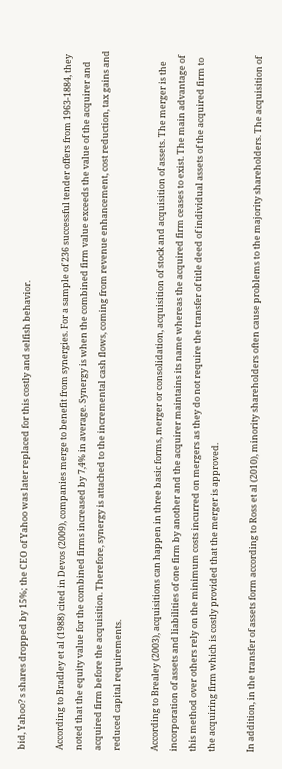bid, Yahoo? s shares dropped by 15%; the CEO of Yahoo was later replaced for this costly and selfish behavior.

According to Bradley et al (1988) cited in Devos (2009), companies merge to benefit from synergies. For a sample of 236 successful tender offers from 1963-1884, they noted that the equity value for the combined firms increased by 7,4% in average. Synergy is when the combined firm value exceeds the value of the acquirer and acquired firm before the acquisition. Therefore, synergy is attached to the incremental cash flows, coming from revenue enhancement, cost reduction, tax gains and reduced capital requirements.

According to Brealey (2003), acquisitions can happen in three basic forms, merger or consolidation, acquisition of stock and acquisition of assets. The merger is the incorporation of assets and liabilities of one firm by another and the acquirer maintains its name whereas the acquired firm ceases to exist. The main advantage of this method over others rely on the minimum costs incurred on mergers as they do not require the transfer of title deed of individual assets of the acquired firm to the acquiring firm which is costly provided that the merger is approved.

In addition, in the transfer of assets form according to Ross et al (2010), minority shareholders often cause problems to the majority shareholders. The acquisition of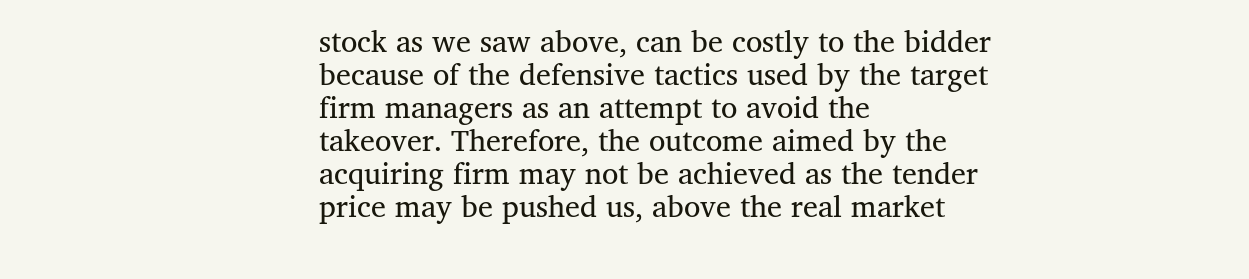stock as we saw above, can be costly to the bidder because of the defensive tactics used by the target firm managers as an attempt to avoid the takeover. Therefore, the outcome aimed by the acquiring firm may not be achieved as the tender price may be pushed us, above the real market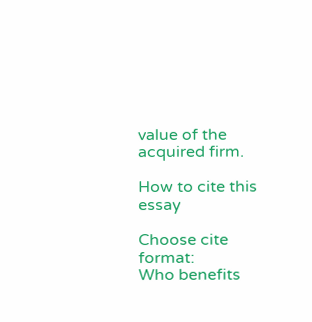value of the acquired firm.

How to cite this essay

Choose cite format:
Who benefits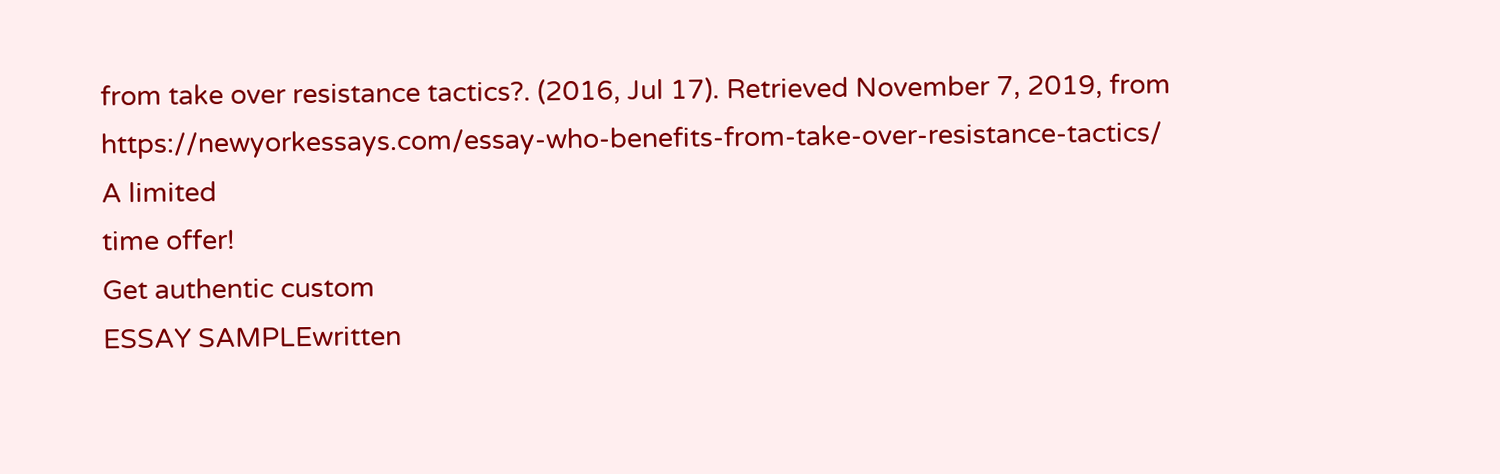from take over resistance tactics?. (2016, Jul 17). Retrieved November 7, 2019, from https://newyorkessays.com/essay-who-benefits-from-take-over-resistance-tactics/
A limited
time offer!
Get authentic custom
ESSAY SAMPLEwritten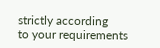strictly according
to your requirements